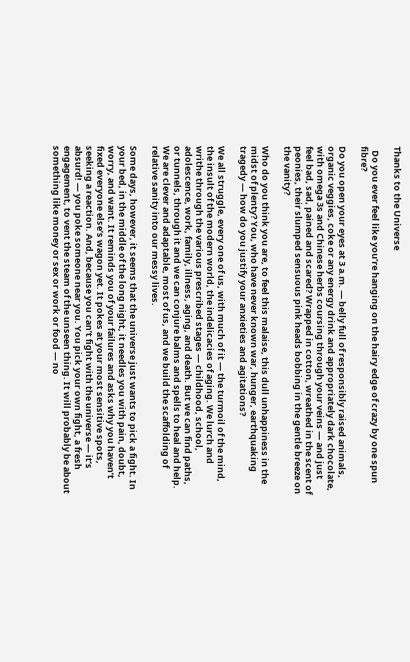Thanks to the Universe

  Do you ever feel like you’re hanging on the hairy edge of crazy by one spun fibre?

Do you open your eyes at 3 a.m. — belly full of responsibly raised animals, organic veggies, coke or any energy drink and appropriately dark chocolate, with omega 3s and Chinese herbs coursing through your veins — and just feel bad, sad, pained and scared? Wrapped in cotton, wreathed in the scent of peonies, their slumped sensuous pink heads bobbing in the gentle breeze on the vanity?

Who do you think you are, to feel this malaise, this dull unhappiness in the midst of plenty? You, who have never known war, hunger, earthquaking tragedy — how do you justify your anxieties and agitations?

We all struggle, every one of us, with much of it — the turmoil of the mind, the insult of the modern world, the indelicacies of aging. We lurch and writhe through the various prescribed stages — childhood, school, adolescence, work, family, illness, aging, and death. But we can find paths, or tunnels, through it and we can conjure balms and spells to heal and help. We are clever and adaptable, most of us, and we build the scaffolding of relative sanity into our messy lives.

Some days, however, it seems that the universe just wants to pick a fight. In your bed, in the middle of the long night, it needles you with pain, doubt, worry, and want. It reminds you of your failures and asks why you haven’t fixed everyone else’s wagon yet. It pokes at your most sensitive spots, seeking a reaction. And, because you can’t fight with the universe — it’s absurd! — you poke someone near you. You pick your own fight, a fresh engagement, to vent the steam of the unseen thing. It will probably be about something like money or sex or work or food — no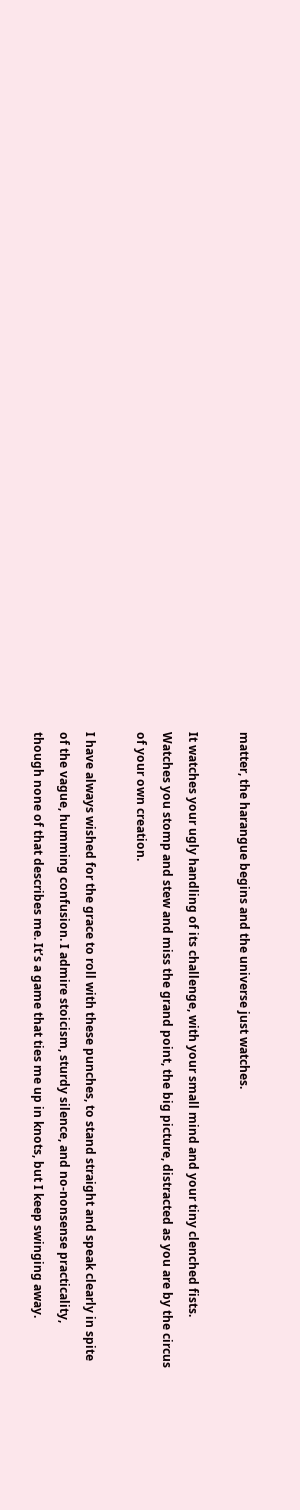matter, the harangue begins and the universe just watches.

It watches your ugly handling of its challenge, with your small mind and your tiny clenched fists. Watches you stomp and stew and miss the grand point, the big picture, distracted as you are by the circus of your own creation.

I have always wished for the grace to roll with these punches, to stand straight and speak clearly in spite of the vague, humming confusion. I admire stoicism, sturdy silence, and no-nonsense practicality, though none of that describes me. It’s a game that ties me up in knots, but I keep swinging away.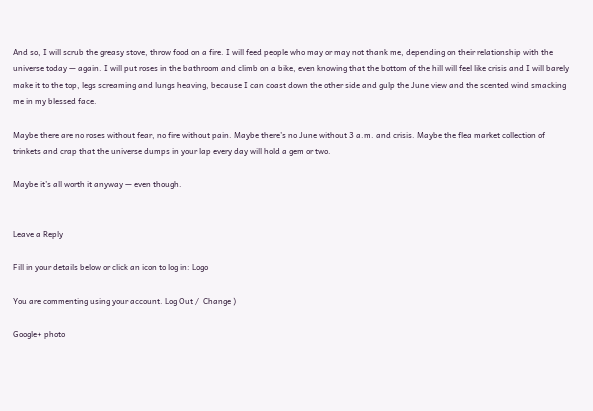And so, I will scrub the greasy stove, throw food on a fire. I will feed people who may or may not thank me, depending on their relationship with the universe today — again. I will put roses in the bathroom and climb on a bike, even knowing that the bottom of the hill will feel like crisis and I will barely make it to the top, legs screaming and lungs heaving, because I can coast down the other side and gulp the June view and the scented wind smacking me in my blessed face.

Maybe there are no roses without fear, no fire without pain. Maybe there’s no June without 3 a.m. and crisis. Maybe the flea market collection of trinkets and crap that the universe dumps in your lap every day will hold a gem or two.

Maybe it’s all worth it anyway — even though.


Leave a Reply

Fill in your details below or click an icon to log in: Logo

You are commenting using your account. Log Out /  Change )

Google+ photo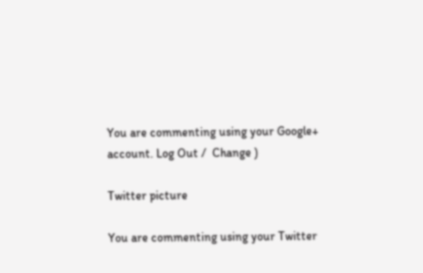You are commenting using your Google+ account. Log Out /  Change )

Twitter picture

You are commenting using your Twitter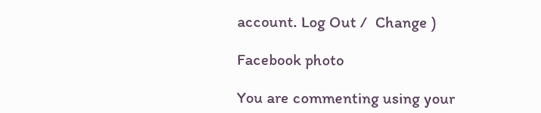account. Log Out /  Change )

Facebook photo

You are commenting using your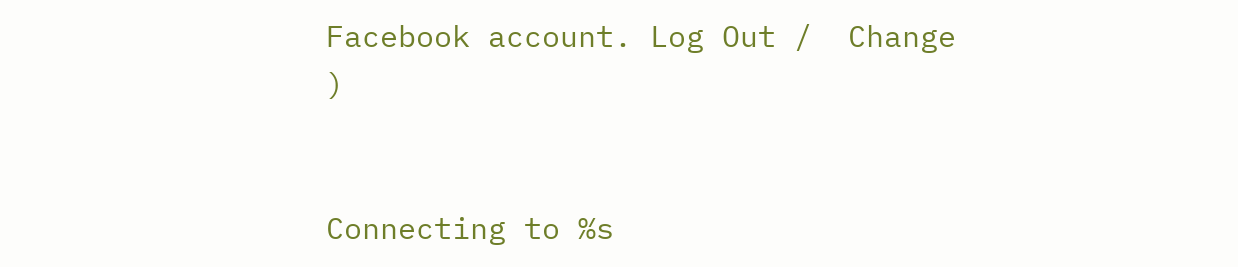Facebook account. Log Out /  Change )


Connecting to %s